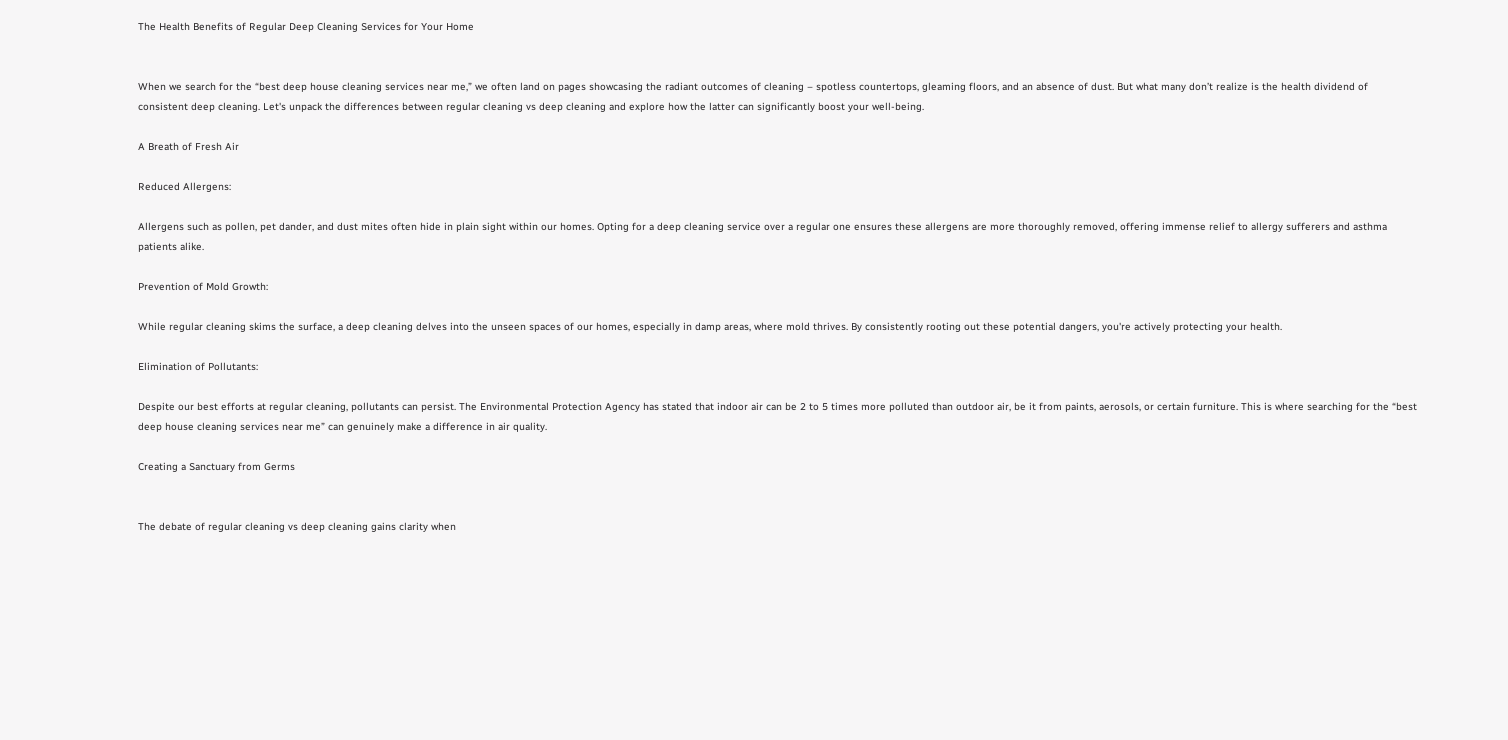The Health Benefits of Regular Deep Cleaning Services for Your Home


When we search for the “best deep house cleaning services near me,” we often land on pages showcasing the radiant outcomes of cleaning – spotless countertops, gleaming floors, and an absence of dust. But what many don’t realize is the health dividend of consistent deep cleaning. Let's unpack the differences between regular cleaning vs deep cleaning and explore how the latter can significantly boost your well-being.

A Breath of Fresh Air

Reduced Allergens:

Allergens such as pollen, pet dander, and dust mites often hide in plain sight within our homes. Opting for a deep cleaning service over a regular one ensures these allergens are more thoroughly removed, offering immense relief to allergy sufferers and asthma patients alike.

Prevention of Mold Growth:

While regular cleaning skims the surface, a deep cleaning delves into the unseen spaces of our homes, especially in damp areas, where mold thrives. By consistently rooting out these potential dangers, you're actively protecting your health.

Elimination of Pollutants:

Despite our best efforts at regular cleaning, pollutants can persist. The Environmental Protection Agency has stated that indoor air can be 2 to 5 times more polluted than outdoor air, be it from paints, aerosols, or certain furniture. This is where searching for the “best deep house cleaning services near me” can genuinely make a difference in air quality.

Creating a Sanctuary from Germs


The debate of regular cleaning vs deep cleaning gains clarity when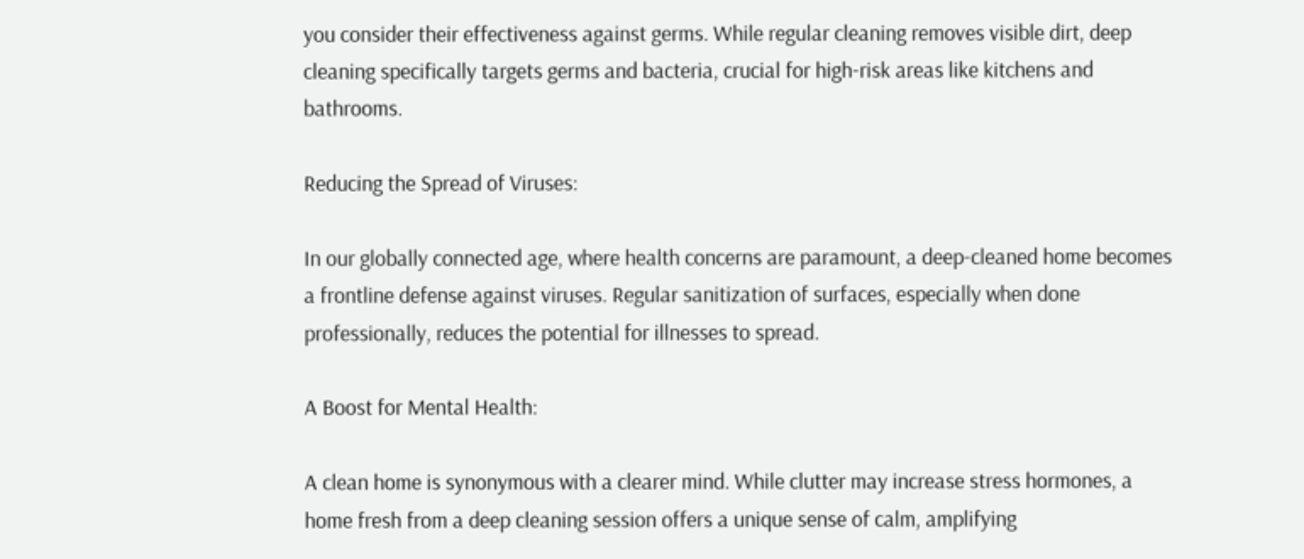you consider their effectiveness against germs. While regular cleaning removes visible dirt, deep cleaning specifically targets germs and bacteria, crucial for high-risk areas like kitchens and bathrooms.

Reducing the Spread of Viruses:

In our globally connected age, where health concerns are paramount, a deep-cleaned home becomes a frontline defense against viruses. Regular sanitization of surfaces, especially when done professionally, reduces the potential for illnesses to spread.

A Boost for Mental Health:

A clean home is synonymous with a clearer mind. While clutter may increase stress hormones, a home fresh from a deep cleaning session offers a unique sense of calm, amplifying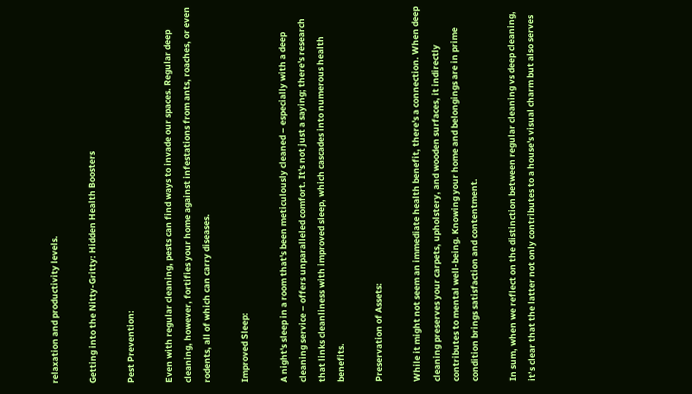relaxation and productivity levels.

Getting into the Nitty-Gritty: Hidden Health Boosters

Pest Prevention:

Even with regular cleaning, pests can find ways to invade our spaces. Regular deep cleaning, however, fortifies your home against infestations from ants, roaches, or even rodents, all of which can carry diseases.

Improved Sleep:

A night's sleep in a room that's been meticulously cleaned – especially with a deep cleaning service – offers unparalleled comfort. It's not just a saying; there's research that links cleanliness with improved sleep, which cascades into numerous health benefits.

Preservation of Assets:

While it might not seem an immediate health benefit, there's a connection. When deep cleaning preserves your carpets, upholstery, and wooden surfaces, it indirectly contributes to mental well-being. Knowing your home and belongings are in prime condition brings satisfaction and contentment.

In sum, when we reflect on the distinction between regular cleaning vs deep cleaning, it’s clear that the latter not only contributes to a house's visual charm but also serves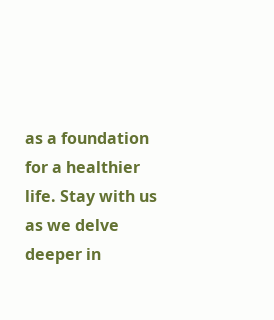as a foundation for a healthier life. Stay with us as we delve deeper in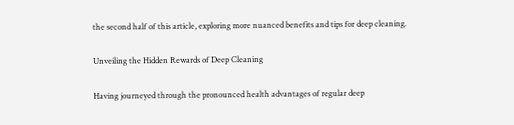the second half of this article, exploring more nuanced benefits and tips for deep cleaning.

Unveiling the Hidden Rewards of Deep Cleaning

Having journeyed through the pronounced health advantages of regular deep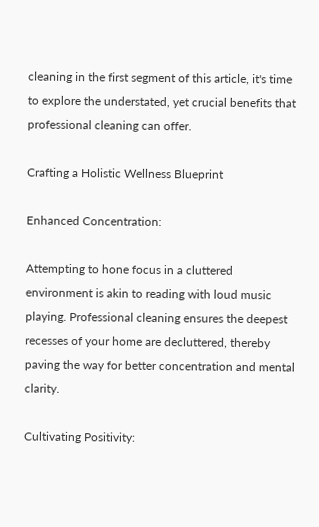cleaning in the first segment of this article, it's time to explore the understated, yet crucial benefits that professional cleaning can offer.

Crafting a Holistic Wellness Blueprint

Enhanced Concentration:

Attempting to hone focus in a cluttered environment is akin to reading with loud music playing. Professional cleaning ensures the deepest recesses of your home are decluttered, thereby paving the way for better concentration and mental clarity.

Cultivating Positivity: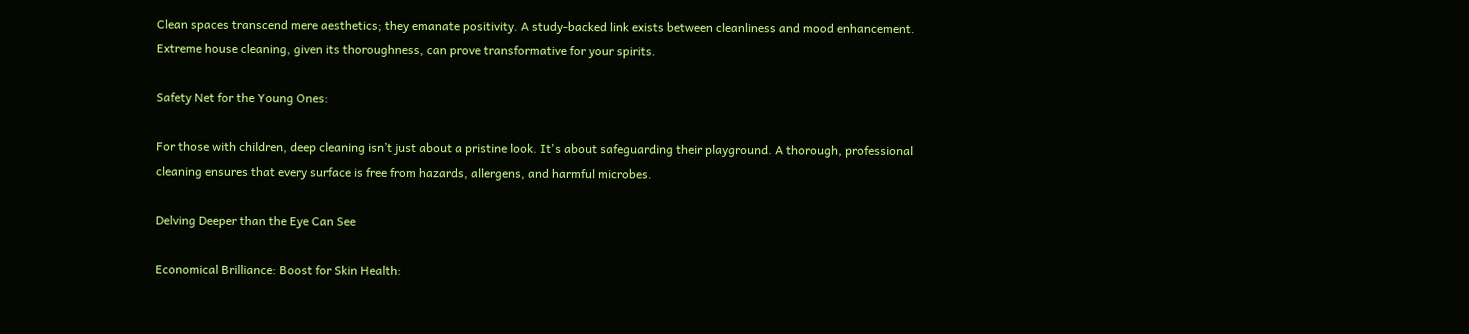Clean spaces transcend mere aesthetics; they emanate positivity. A study-backed link exists between cleanliness and mood enhancement. Extreme house cleaning, given its thoroughness, can prove transformative for your spirits.

Safety Net for the Young Ones:

For those with children, deep cleaning isn’t just about a pristine look. It's about safeguarding their playground. A thorough, professional cleaning ensures that every surface is free from hazards, allergens, and harmful microbes.

Delving Deeper than the Eye Can See

Economical Brilliance: Boost for Skin Health: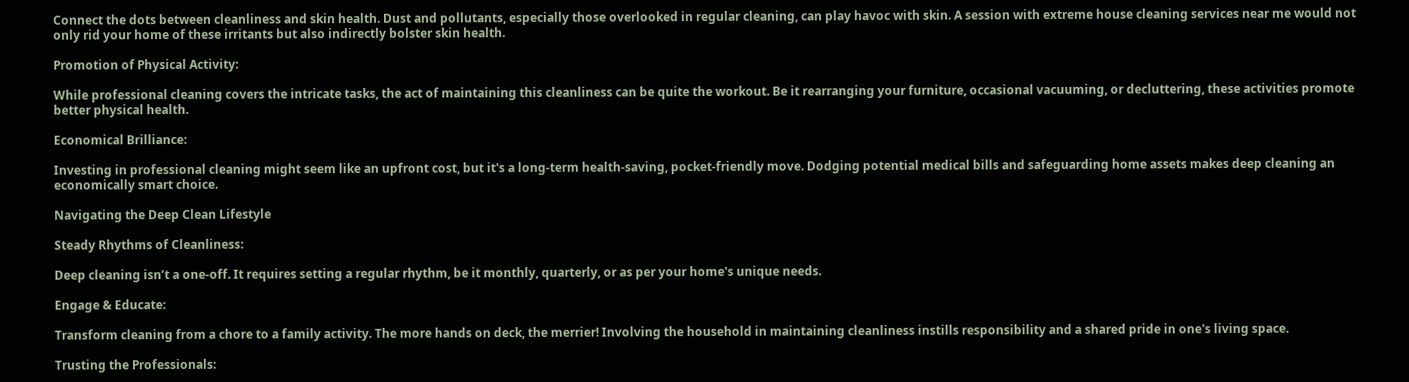Connect the dots between cleanliness and skin health. Dust and pollutants, especially those overlooked in regular cleaning, can play havoc with skin. A session with extreme house cleaning services near me would not only rid your home of these irritants but also indirectly bolster skin health.

Promotion of Physical Activity:

While professional cleaning covers the intricate tasks, the act of maintaining this cleanliness can be quite the workout. Be it rearranging your furniture, occasional vacuuming, or decluttering, these activities promote better physical health.

Economical Brilliance:

Investing in professional cleaning might seem like an upfront cost, but it's a long-term health-saving, pocket-friendly move. Dodging potential medical bills and safeguarding home assets makes deep cleaning an economically smart choice.

Navigating the Deep Clean Lifestyle

Steady Rhythms of Cleanliness:

Deep cleaning isn’t a one-off. It requires setting a regular rhythm, be it monthly, quarterly, or as per your home's unique needs.

Engage & Educate:

Transform cleaning from a chore to a family activity. The more hands on deck, the merrier! Involving the household in maintaining cleanliness instills responsibility and a shared pride in one's living space.

Trusting the Professionals: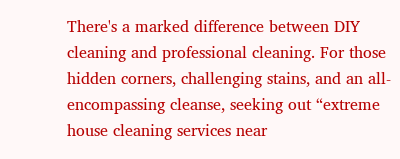There's a marked difference between DIY cleaning and professional cleaning. For those hidden corners, challenging stains, and an all-encompassing cleanse, seeking out “extreme house cleaning services near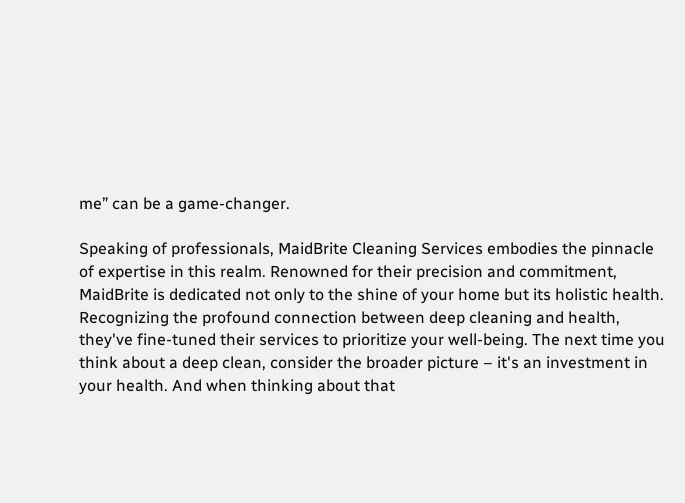me” can be a game-changer.

Speaking of professionals, MaidBrite Cleaning Services embodies the pinnacle of expertise in this realm. Renowned for their precision and commitment, MaidBrite is dedicated not only to the shine of your home but its holistic health. Recognizing the profound connection between deep cleaning and health, they've fine-tuned their services to prioritize your well-being. The next time you think about a deep clean, consider the broader picture – it's an investment in your health. And when thinking about that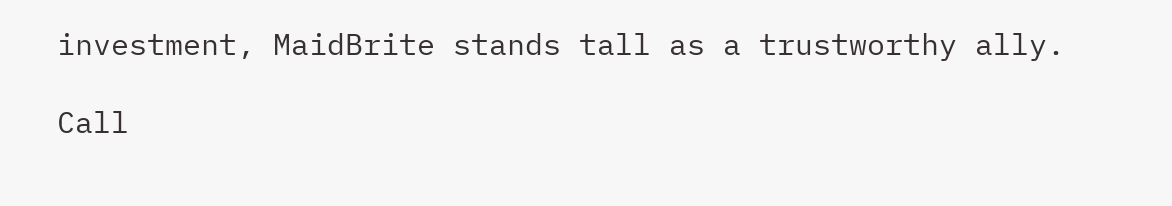investment, MaidBrite stands tall as a trustworthy ally.

Call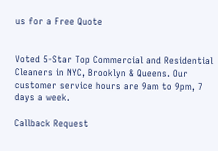us for a Free Quote


Voted 5-Star Top Commercial and Residential Cleaners in NYC, Brooklyn & Queens. Our customer service hours are 9am to 9pm, 7 days a week.

Callback Request